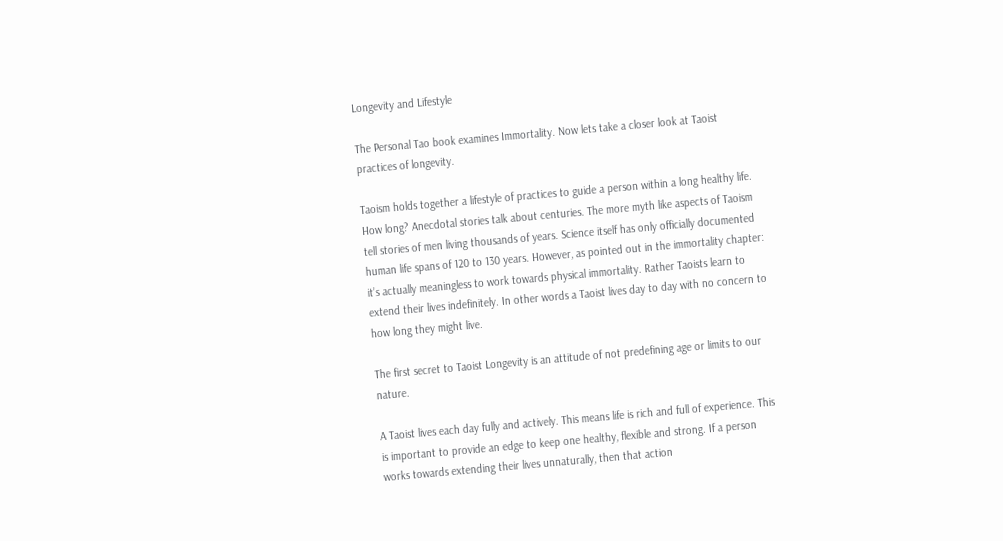Longevity and Lifestyle

The Personal Tao book examines Immortality. Now lets take a closer look at Taoist practices of longevity.

Taoism holds together a lifestyle of practices to guide a person within a long healthy life. How long? Anecdotal stories talk about centuries. The more myth like aspects of Taoism tell stories of men living thousands of years. Science itself has only officially documented human life spans of 120 to 130 years. However, as pointed out in the immortality chapter: it’s actually meaningless to work towards physical immortality. Rather Taoists learn to extend their lives indefinitely. In other words a Taoist lives day to day with no concern to how long they might live.

The first secret to Taoist Longevity is an attitude of not predefining age or limits to our nature.

A Taoist lives each day fully and actively. This means life is rich and full of experience. This is important to provide an edge to keep one healthy, flexible and strong. If a person works towards extending their lives unnaturally, then that action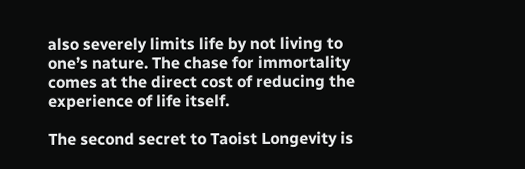also severely limits life by not living to one’s nature. The chase for immortality comes at the direct cost of reducing the experience of life itself.

The second secret to Taoist Longevity is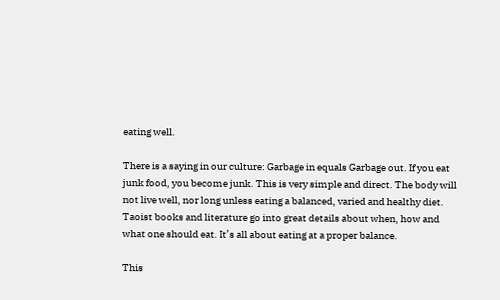eating well.

There is a saying in our culture: Garbage in equals Garbage out. If you eat junk food, you become junk. This is very simple and direct. The body will not live well, nor long unless eating a balanced, varied and healthy diet. Taoist books and literature go into great details about when, how and what one should eat. It’s all about eating at a proper balance.

This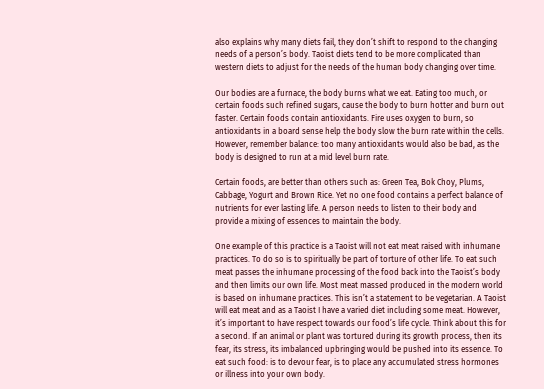also explains why many diets fail, they don’t shift to respond to the changing needs of a person’s body. Taoist diets tend to be more complicated than western diets to adjust for the needs of the human body changing over time.

Our bodies are a furnace, the body burns what we eat. Eating too much, or certain foods such refined sugars, cause the body to burn hotter and burn out faster. Certain foods contain antioxidants. Fire uses oxygen to burn, so antioxidants in a board sense help the body slow the burn rate within the cells. However, remember balance: too many antioxidants would also be bad, as the body is designed to run at a mid level burn rate.

Certain foods, are better than others such as: Green Tea, Bok Choy, Plums, Cabbage, Yogurt and Brown Rice. Yet no one food contains a perfect balance of nutrients for ever lasting life. A person needs to listen to their body and provide a mixing of essences to maintain the body.

One example of this practice is a Taoist will not eat meat raised with inhumane practices. To do so is to spiritually be part of torture of other life. To eat such meat passes the inhumane processing of the food back into the Taoist’s body and then limits our own life. Most meat massed produced in the modern world is based on inhumane practices. This isn’t a statement to be vegetarian. A Taoist will eat meat and as a Taoist I have a varied diet including some meat. However, it’s important to have respect towards our food’s life cycle. Think about this for a second. If an animal or plant was tortured during its growth process, then its fear, its stress, its imbalanced upbringing would be pushed into its essence. To eat such food: is to devour fear, is to place any accumulated stress hormones or illness into your own body.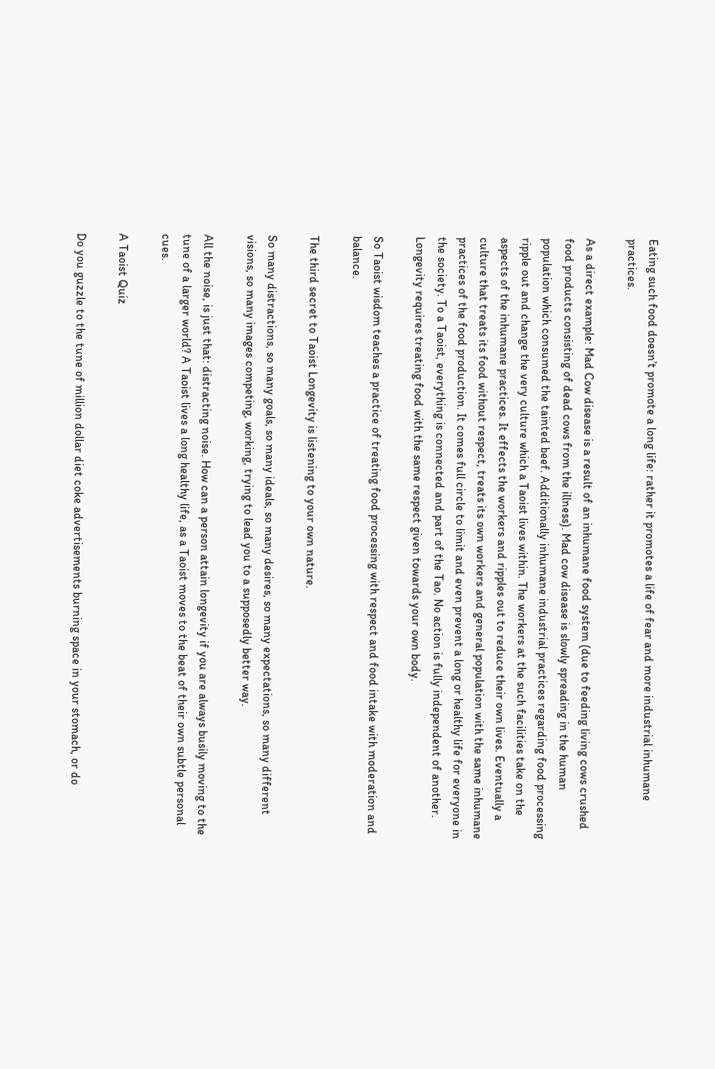Eating such food doesn’t promote a long life: rather it promotes a life of fear and more industrial inhumane practices.

As a direct example: Mad Cow disease is a result of an inhumane food system (due to feeding living cows crushed food products consisting of dead cows from the illness). Mad cow disease is slowly spreading in the human population which consumed the tainted beef. Additionally inhumane industrial practices regarding food processing ripple out and change the very culture which a Taoist lives within. The workers at the such facilities take on the aspects of the inhumane practices. It effects the workers and ripples out to reduce their own lives. Eventually a culture that treats its food without respect, treats its own workers and general population with the same inhumane practices of the food production. It comes full circle to limit and even prevent a long or healthy life for everyone in the society. To a Taoist, everything is connected and part of the Tao. No action is fully independent of another. Longevity requires treating food with the same respect given towards your own body.

So Taoist wisdom teaches a practice of treating food processing with respect and food intake with moderation and balance.

The third secret to Taoist Longevity is listening to your own nature.

So many distractions, so many goals, so many ideals, so many desires, so many expectations, so many different visions, so many images competing, working, trying to lead you to a supposedly better way.

All the noise, is just that: distracting noise. How can a person attain longevity if you are always busily moving to the tune of a larger world? A Taoist lives a long healthy life, as a Taoist moves to the beat of their own subtle personal cues.

A Taoist Quiz

Do you guzzle to the tune of million dollar diet coke advertisements burning space in your stomach, or do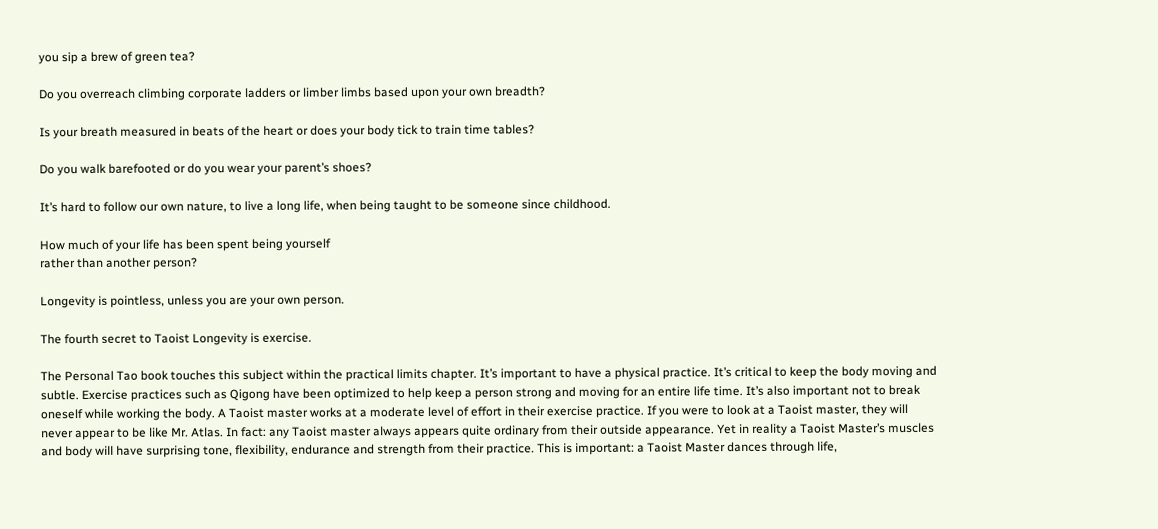you sip a brew of green tea?

Do you overreach climbing corporate ladders or limber limbs based upon your own breadth?

Is your breath measured in beats of the heart or does your body tick to train time tables?

Do you walk barefooted or do you wear your parent’s shoes?

It’s hard to follow our own nature, to live a long life, when being taught to be someone since childhood.

How much of your life has been spent being yourself
rather than another person?

Longevity is pointless, unless you are your own person.

The fourth secret to Taoist Longevity is exercise.

The Personal Tao book touches this subject within the practical limits chapter. It’s important to have a physical practice. It’s critical to keep the body moving and subtle. Exercise practices such as Qigong have been optimized to help keep a person strong and moving for an entire life time. It’s also important not to break oneself while working the body. A Taoist master works at a moderate level of effort in their exercise practice. If you were to look at a Taoist master, they will never appear to be like Mr. Atlas. In fact: any Taoist master always appears quite ordinary from their outside appearance. Yet in reality a Taoist Master’s muscles and body will have surprising tone, flexibility, endurance and strength from their practice. This is important: a Taoist Master dances through life,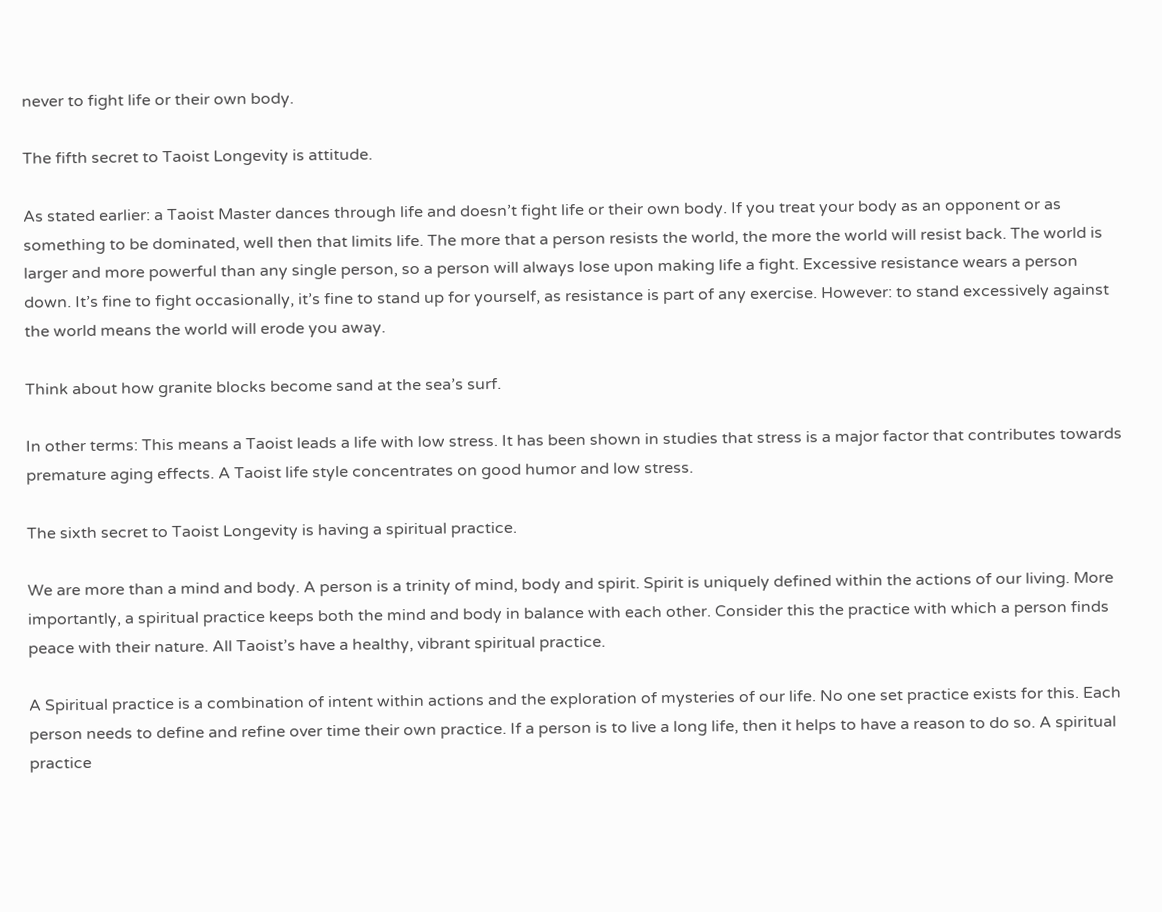never to fight life or their own body.

The fifth secret to Taoist Longevity is attitude.

As stated earlier: a Taoist Master dances through life and doesn’t fight life or their own body. If you treat your body as an opponent or as something to be dominated, well then that limits life. The more that a person resists the world, the more the world will resist back. The world is larger and more powerful than any single person, so a person will always lose upon making life a fight. Excessive resistance wears a person down. It’s fine to fight occasionally, it’s fine to stand up for yourself, as resistance is part of any exercise. However: to stand excessively against the world means the world will erode you away.

Think about how granite blocks become sand at the sea’s surf.

In other terms: This means a Taoist leads a life with low stress. It has been shown in studies that stress is a major factor that contributes towards premature aging effects. A Taoist life style concentrates on good humor and low stress.

The sixth secret to Taoist Longevity is having a spiritual practice.

We are more than a mind and body. A person is a trinity of mind, body and spirit. Spirit is uniquely defined within the actions of our living. More importantly, a spiritual practice keeps both the mind and body in balance with each other. Consider this the practice with which a person finds peace with their nature. All Taoist’s have a healthy, vibrant spiritual practice.

A Spiritual practice is a combination of intent within actions and the exploration of mysteries of our life. No one set practice exists for this. Each person needs to define and refine over time their own practice. If a person is to live a long life, then it helps to have a reason to do so. A spiritual practice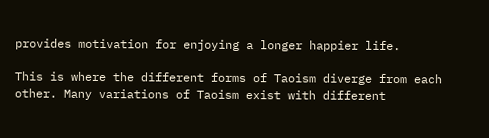provides motivation for enjoying a longer happier life.

This is where the different forms of Taoism diverge from each other. Many variations of Taoism exist with different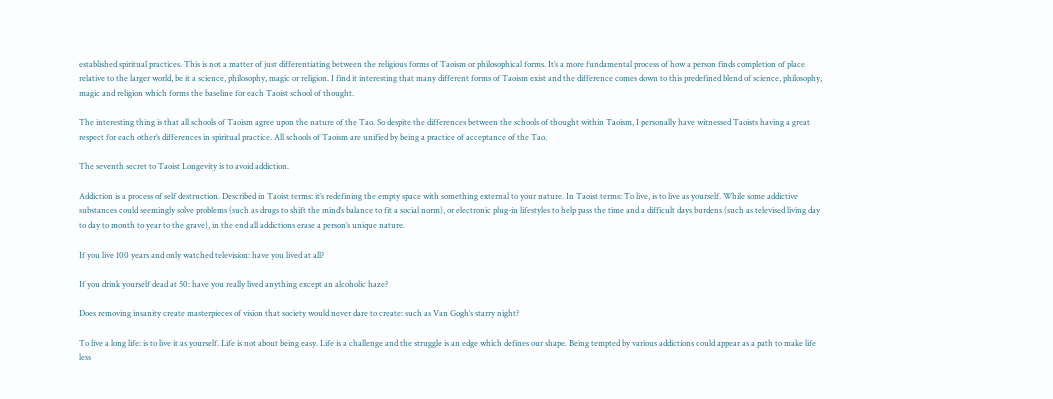established spiritual practices. This is not a matter of just differentiating between the religious forms of Taoism or philosophical forms. It’s a more fundamental process of how a person finds completion of place relative to the larger world, be it a science, philosophy, magic or religion. I find it interesting that many different forms of Taoism exist and the difference comes down to this predefined blend of science, philosophy, magic and religion which forms the baseline for each Taoist school of thought.

The interesting thing is that all schools of Taoism agree upon the nature of the Tao. So despite the differences between the schools of thought within Taoism, I personally have witnessed Taoists having a great respect for each other’s differences in spiritual practice. All schools of Taoism are unified by being a practice of acceptance of the Tao.

The seventh secret to Taoist Longevity is to avoid addiction.

Addiction is a process of self destruction. Described in Taoist terms: it’s redefining the empty space with something external to your nature. In Taoist terms: To live, is to live as yourself. While some addictive substances could seemingly solve problems (such as drugs to shift the mind’s balance to fit a social norm), or electronic plug-in lifestyles to help pass the time and a difficult days burdens (such as televised living day to day to month to year to the grave), in the end all addictions erase a person’s unique nature.

If you live 100 years and only watched television: have you lived at all?

If you drink yourself dead at 50: have you really lived anything except an alcoholic haze?

Does removing insanity create masterpieces of vision that society would never dare to create: such as Van Gogh’s starry night?

To live a long life: is to live it as yourself. Life is not about being easy. Life is a challenge and the struggle is an edge which defines our shape. Being tempted by various addictions could appear as a path to make life less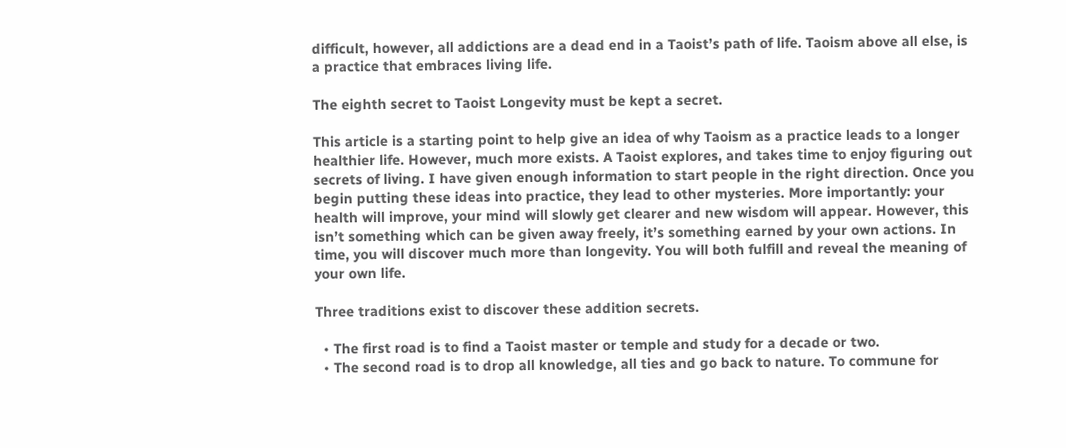difficult, however, all addictions are a dead end in a Taoist’s path of life. Taoism above all else, is a practice that embraces living life.

The eighth secret to Taoist Longevity must be kept a secret.

This article is a starting point to help give an idea of why Taoism as a practice leads to a longer healthier life. However, much more exists. A Taoist explores, and takes time to enjoy figuring out secrets of living. I have given enough information to start people in the right direction. Once you begin putting these ideas into practice, they lead to other mysteries. More importantly: your health will improve, your mind will slowly get clearer and new wisdom will appear. However, this isn’t something which can be given away freely, it’s something earned by your own actions. In time, you will discover much more than longevity. You will both fulfill and reveal the meaning of your own life.

Three traditions exist to discover these addition secrets.

  • The first road is to find a Taoist master or temple and study for a decade or two.
  • The second road is to drop all knowledge, all ties and go back to nature. To commune for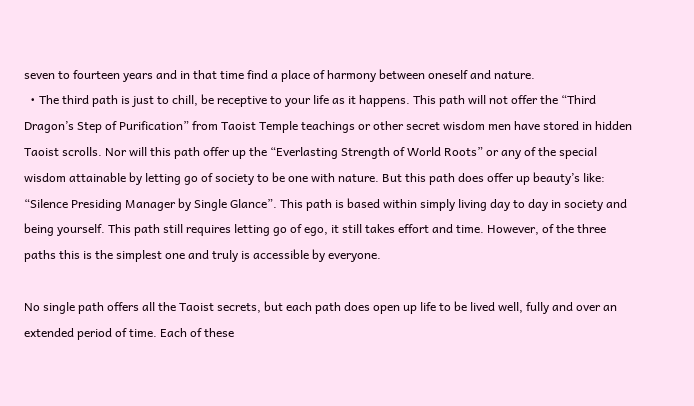seven to fourteen years and in that time find a place of harmony between oneself and nature.
  • The third path is just to chill, be receptive to your life as it happens. This path will not offer the “Third Dragon’s Step of Purification” from Taoist Temple teachings or other secret wisdom men have stored in hidden Taoist scrolls. Nor will this path offer up the “Everlasting Strength of World Roots” or any of the special wisdom attainable by letting go of society to be one with nature. But this path does offer up beauty’s like: “Silence Presiding Manager by Single Glance”. This path is based within simply living day to day in society and being yourself. This path still requires letting go of ego, it still takes effort and time. However, of the three paths this is the simplest one and truly is accessible by everyone.

No single path offers all the Taoist secrets, but each path does open up life to be lived well, fully and over an extended period of time. Each of these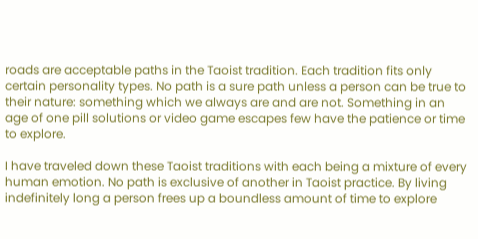roads are acceptable paths in the Taoist tradition. Each tradition fits only certain personality types. No path is a sure path unless a person can be true to their nature: something which we always are and are not. Something in an age of one pill solutions or video game escapes few have the patience or time to explore.

I have traveled down these Taoist traditions with each being a mixture of every human emotion. No path is exclusive of another in Taoist practice. By living indefinitely long a person frees up a boundless amount of time to explore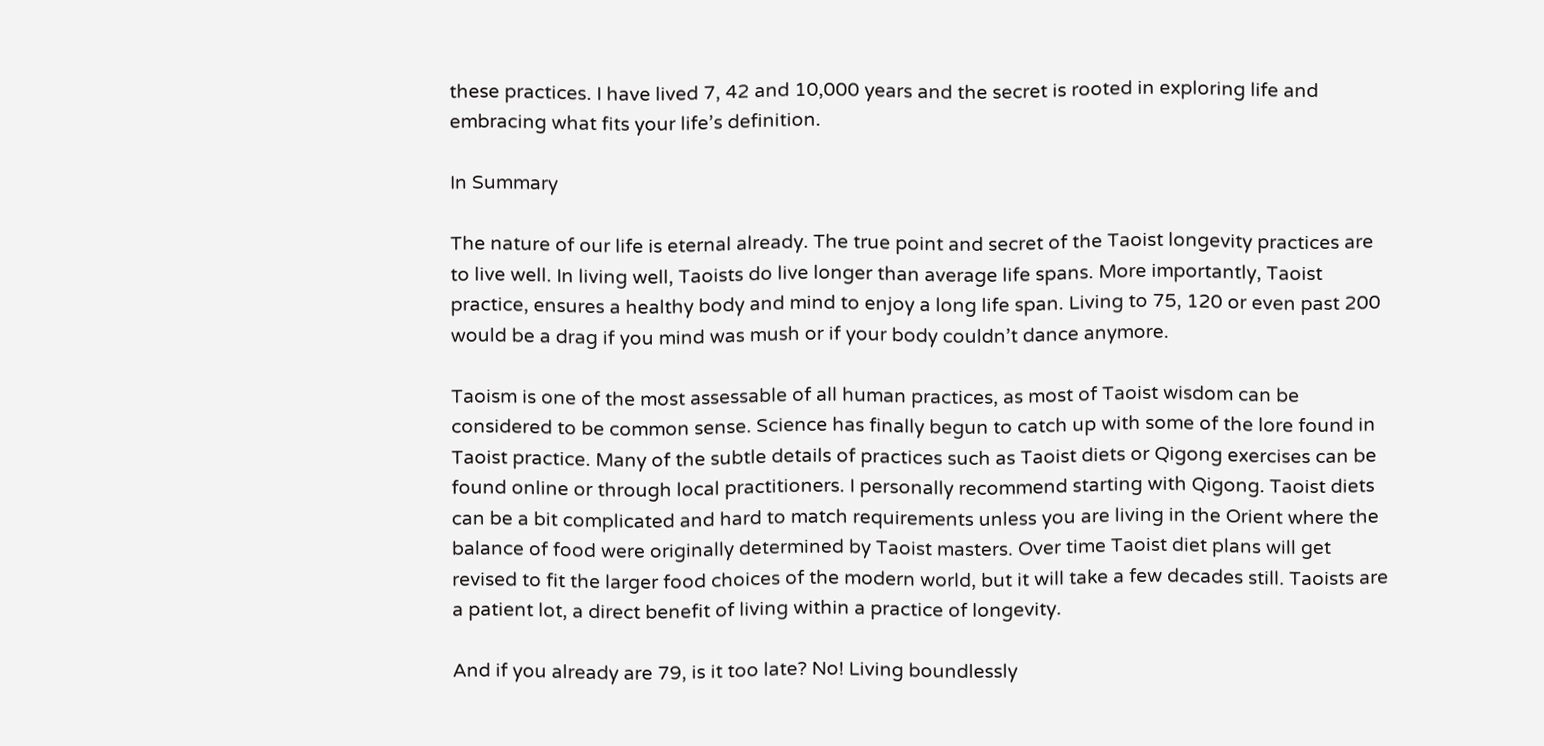these practices. I have lived 7, 42 and 10,000 years and the secret is rooted in exploring life and embracing what fits your life’s definition.

In Summary

The nature of our life is eternal already. The true point and secret of the Taoist longevity practices are to live well. In living well, Taoists do live longer than average life spans. More importantly, Taoist practice, ensures a healthy body and mind to enjoy a long life span. Living to 75, 120 or even past 200 would be a drag if you mind was mush or if your body couldn’t dance anymore.

Taoism is one of the most assessable of all human practices, as most of Taoist wisdom can be considered to be common sense. Science has finally begun to catch up with some of the lore found in Taoist practice. Many of the subtle details of practices such as Taoist diets or Qigong exercises can be found online or through local practitioners. I personally recommend starting with Qigong. Taoist diets can be a bit complicated and hard to match requirements unless you are living in the Orient where the balance of food were originally determined by Taoist masters. Over time Taoist diet plans will get revised to fit the larger food choices of the modern world, but it will take a few decades still. Taoists are a patient lot, a direct benefit of living within a practice of longevity.

And if you already are 79, is it too late? No! Living boundlessly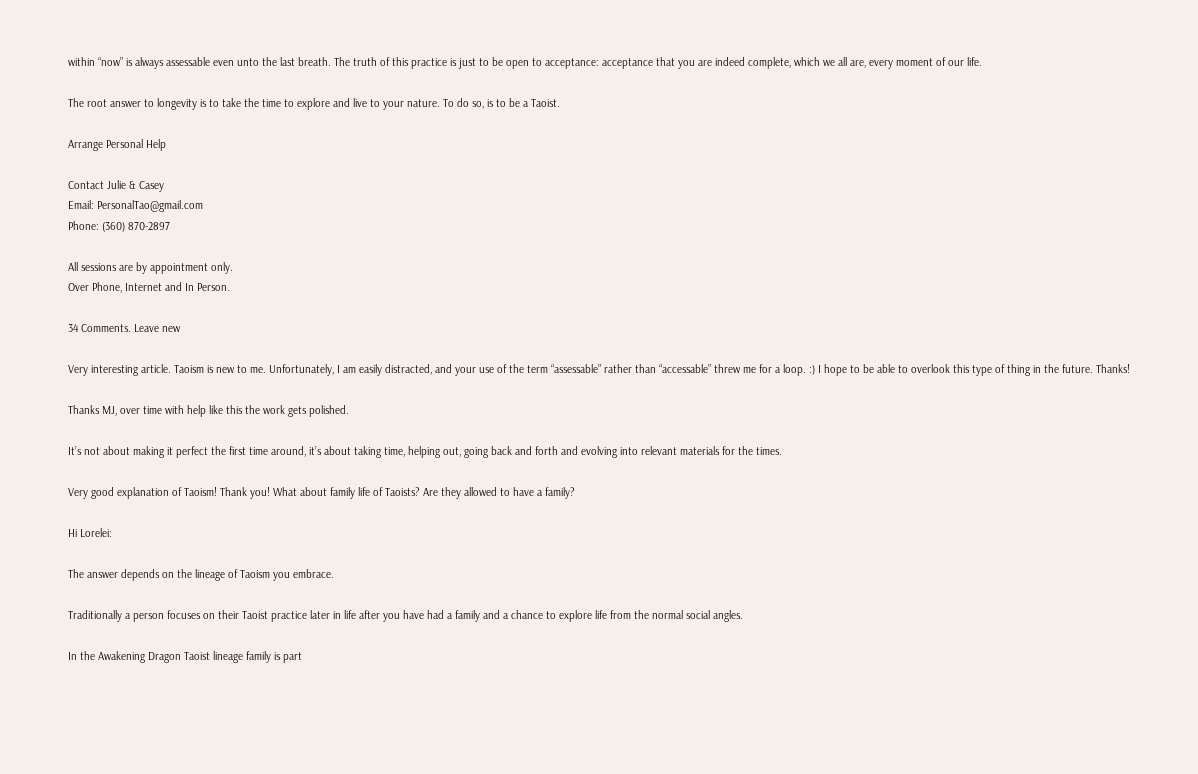within “now” is always assessable even unto the last breath. The truth of this practice is just to be open to acceptance: acceptance that you are indeed complete, which we all are, every moment of our life.

The root answer to longevity is to take the time to explore and live to your nature. To do so, is to be a Taoist.

Arrange Personal Help

Contact Julie & Casey
Email: PersonalTao@gmail.com
Phone: (360) 870-2897

All sessions are by appointment only.
Over Phone, Internet and In Person.

34 Comments. Leave new

Very interesting article. Taoism is new to me. Unfortunately, I am easily distracted, and your use of the term “assessable” rather than “accessable” threw me for a loop. :) I hope to be able to overlook this type of thing in the future. Thanks!

Thanks MJ, over time with help like this the work gets polished.

It’s not about making it perfect the first time around, it’s about taking time, helping out, going back and forth and evolving into relevant materials for the times.

Very good explanation of Taoism! Thank you! What about family life of Taoists? Are they allowed to have a family?

Hi Lorelei:

The answer depends on the lineage of Taoism you embrace.

Traditionally a person focuses on their Taoist practice later in life after you have had a family and a chance to explore life from the normal social angles.

In the Awakening Dragon Taoist lineage family is part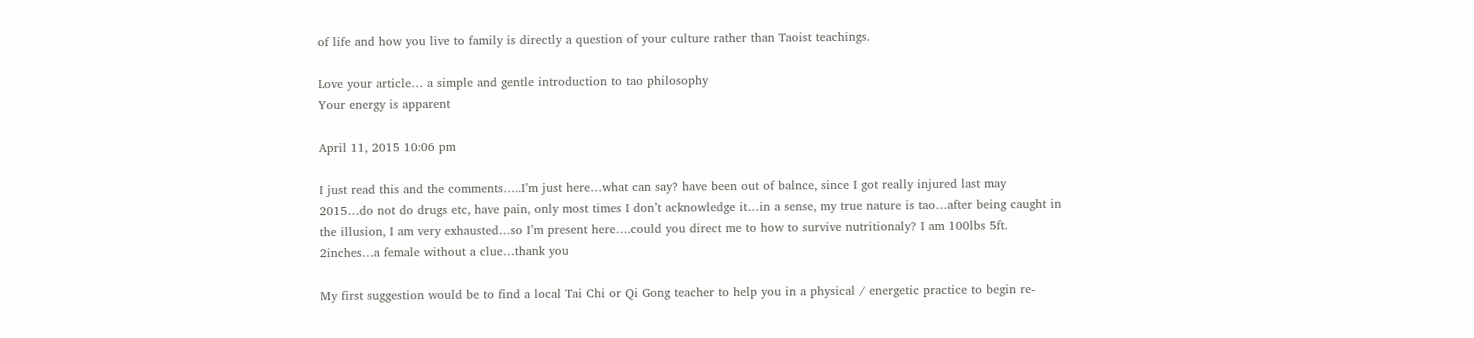of life and how you live to family is directly a question of your culture rather than Taoist teachings.

Love your article… a simple and gentle introduction to tao philosophy
Your energy is apparent

April 11, 2015 10:06 pm

I just read this and the comments…..I’m just here…what can say? have been out of balnce, since I got really injured last may 2015…do not do drugs etc, have pain, only most times I don’t acknowledge it…in a sense, my true nature is tao…after being caught in the illusion, I am very exhausted…so I’m present here….could you direct me to how to survive nutritionaly? I am 100lbs 5ft. 2inches…a female without a clue…thank you

My first suggestion would be to find a local Tai Chi or Qi Gong teacher to help you in a physical / energetic practice to begin re-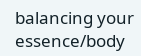balancing your essence/body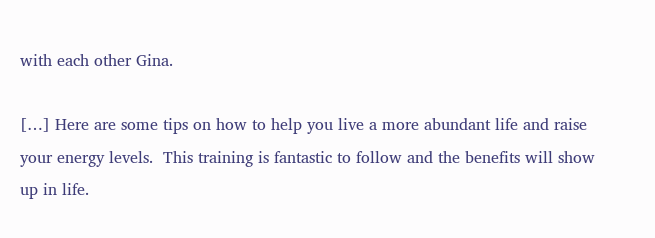with each other Gina.

[…] Here are some tips on how to help you live a more abundant life and raise your energy levels.  This training is fantastic to follow and the benefits will show up in life.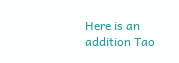Here is an addition Tao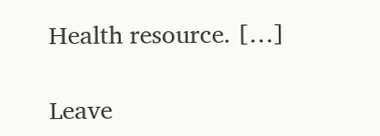Health resource. […]

Leave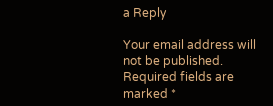a Reply

Your email address will not be published. Required fields are marked *